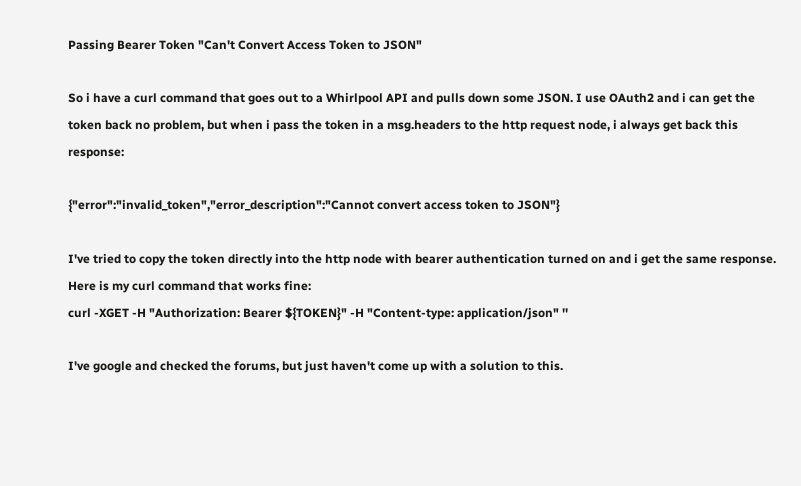Passing Bearer Token "Can't Convert Access Token to JSON"

So i have a curl command that goes out to a Whirlpool API and pulls down some JSON. I use OAuth2 and i can get the token back no problem, but when i pass the token in a msg.headers to the http request node, i always get back this response:

{"error":"invalid_token","error_description":"Cannot convert access token to JSON"}

I've tried to copy the token directly into the http node with bearer authentication turned on and i get the same response.
Here is my curl command that works fine:
curl -XGET -H "Authorization: Bearer ${TOKEN}" -H "Content-type: application/json" ''

I've google and checked the forums, but just haven't come up with a solution to this.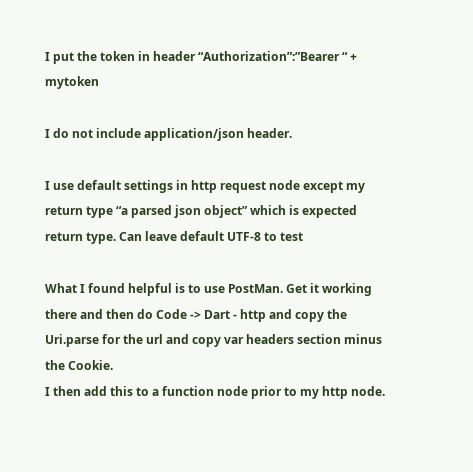I put the token in header “Authorization”:”Bearer “ + mytoken

I do not include application/json header.

I use default settings in http request node except my return type “a parsed json object” which is expected return type. Can leave default UTF-8 to test

What I found helpful is to use PostMan. Get it working there and then do Code -> Dart - http and copy the Uri.parse for the url and copy var headers section minus the Cookie.
I then add this to a function node prior to my http node.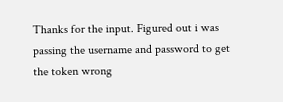Thanks for the input. Figured out i was passing the username and password to get the token wrong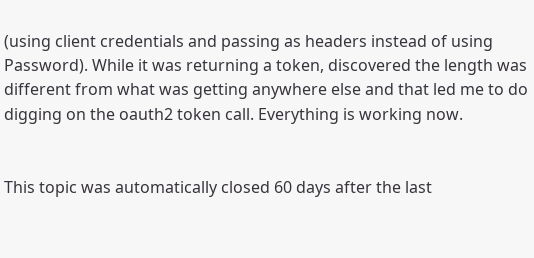(using client credentials and passing as headers instead of using Password). While it was returning a token, discovered the length was different from what was getting anywhere else and that led me to do digging on the oauth2 token call. Everything is working now.


This topic was automatically closed 60 days after the last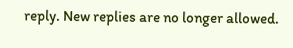reply. New replies are no longer allowed.